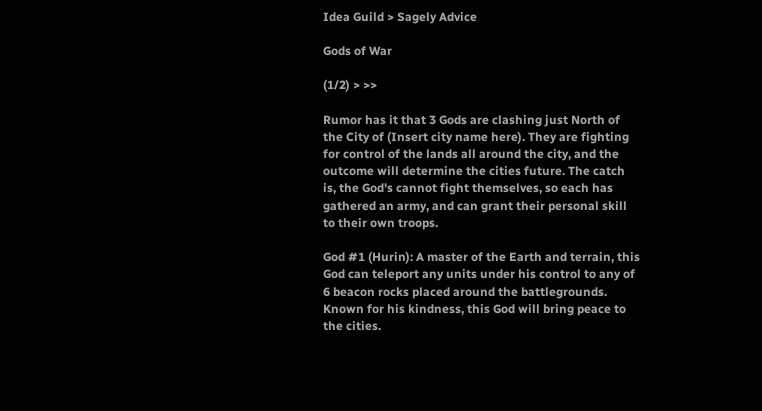Idea Guild > Sagely Advice

Gods of War

(1/2) > >>

Rumor has it that 3 Gods are clashing just North of the City of (Insert city name here). They are fighting for control of the lands all around the city, and the outcome will determine the cities future. The catch is, the God's cannot fight themselves, so each has gathered an army, and can grant their personal skill to their own troops.

God #1 (Hurin): A master of the Earth and terrain, this God can teleport any units under his control to any of 6 beacon rocks placed around the battlegrounds. Known for his kindness, this God will bring peace to the cities.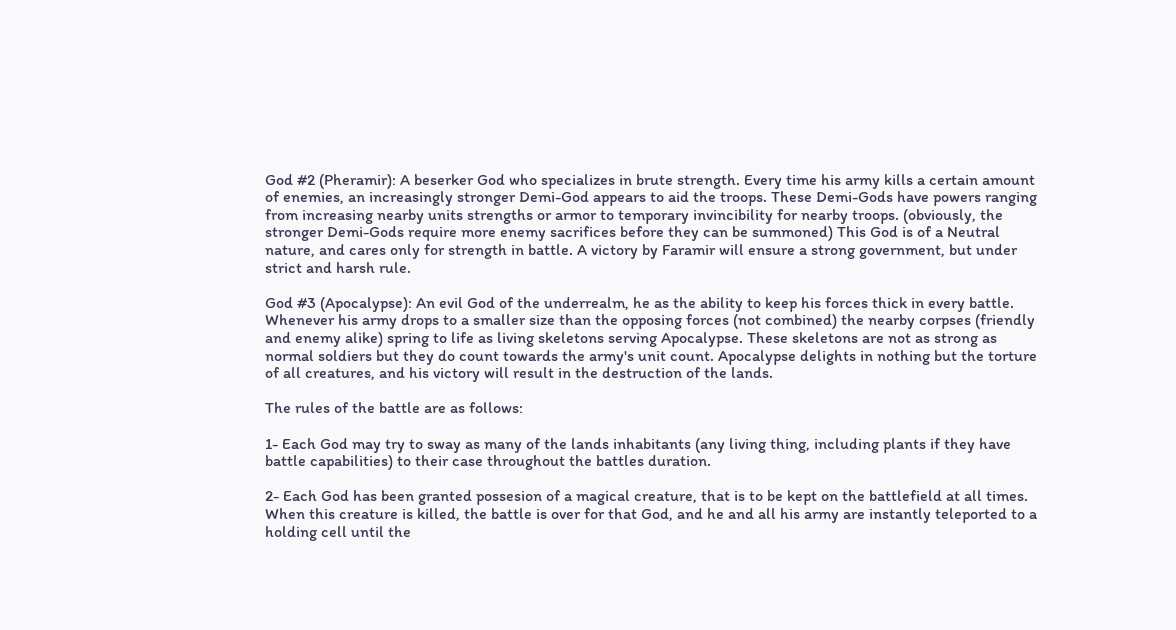God #2 (Pheramir): A beserker God who specializes in brute strength. Every time his army kills a certain amount of enemies, an increasingly stronger Demi-God appears to aid the troops. These Demi-Gods have powers ranging from increasing nearby units strengths or armor to temporary invincibility for nearby troops. (obviously, the stronger Demi-Gods require more enemy sacrifices before they can be summoned) This God is of a Neutral nature, and cares only for strength in battle. A victory by Faramir will ensure a strong government, but under strict and harsh rule.

God #3 (Apocalypse): An evil God of the underrealm, he as the ability to keep his forces thick in every battle. Whenever his army drops to a smaller size than the opposing forces (not combined) the nearby corpses (friendly and enemy alike) spring to life as living skeletons serving Apocalypse. These skeletons are not as strong as normal soldiers but they do count towards the army's unit count. Apocalypse delights in nothing but the torture of all creatures, and his victory will result in the destruction of the lands.

The rules of the battle are as follows:

1- Each God may try to sway as many of the lands inhabitants (any living thing, including plants if they have battle capabilities) to their case throughout the battles duration.

2- Each God has been granted possesion of a magical creature, that is to be kept on the battlefield at all times. When this creature is killed, the battle is over for that God, and he and all his army are instantly teleported to a holding cell until the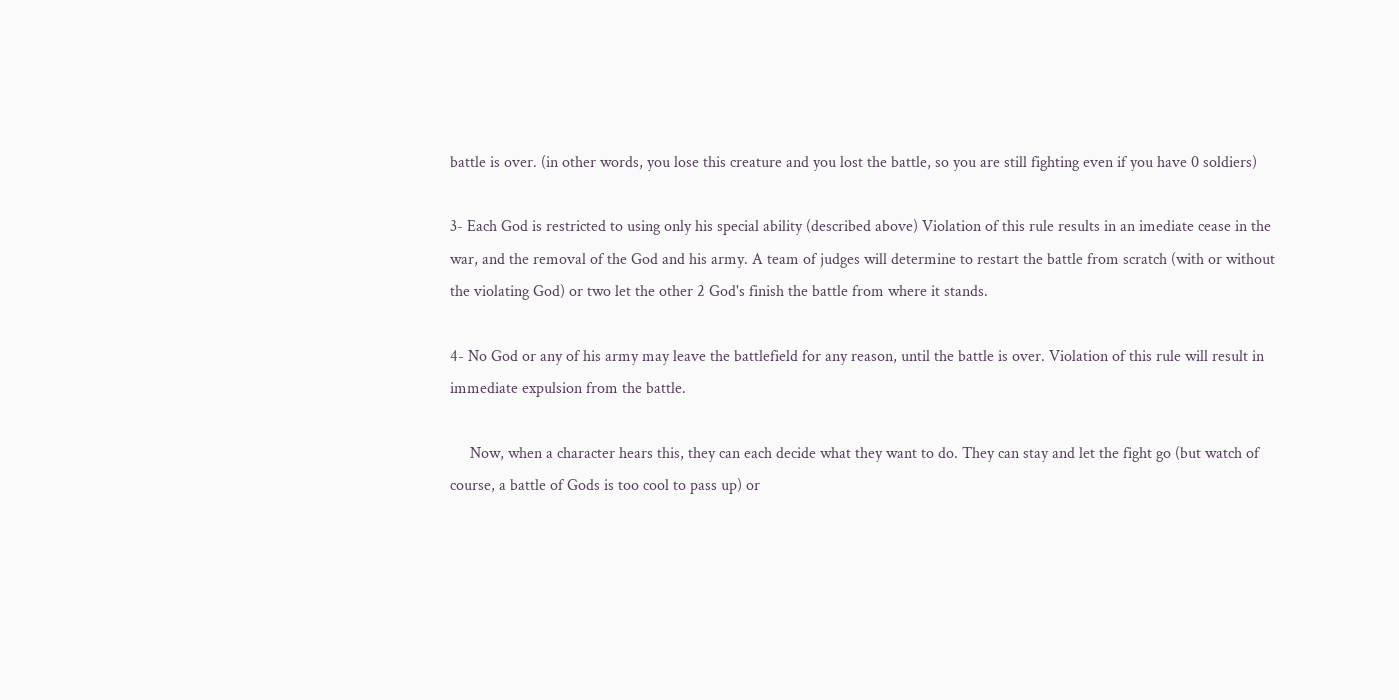battle is over. (in other words, you lose this creature and you lost the battle, so you are still fighting even if you have 0 soldiers)

3- Each God is restricted to using only his special ability (described above) Violation of this rule results in an imediate cease in the war, and the removal of the God and his army. A team of judges will determine to restart the battle from scratch (with or without the violating God) or two let the other 2 God's finish the battle from where it stands.

4- No God or any of his army may leave the battlefield for any reason, until the battle is over. Violation of this rule will result in immediate expulsion from the battle.

     Now, when a character hears this, they can each decide what they want to do. They can stay and let the fight go (but watch of course, a battle of Gods is too cool to pass up) or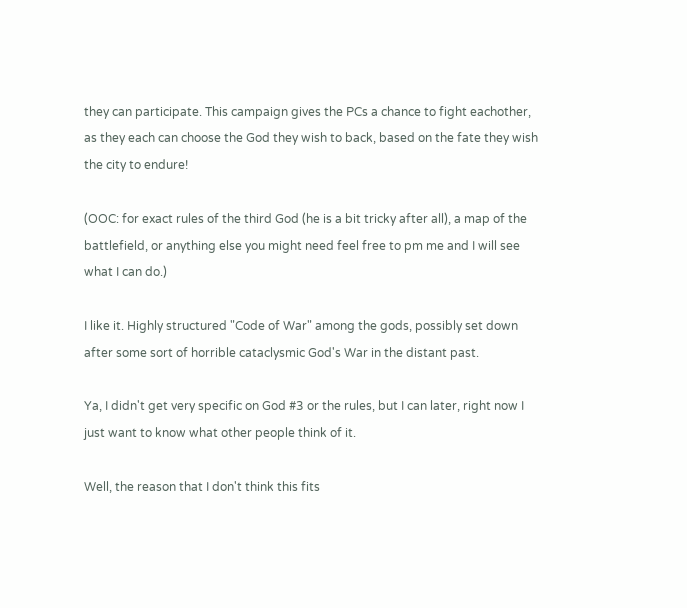they can participate. This campaign gives the PCs a chance to fight eachother, as they each can choose the God they wish to back, based on the fate they wish the city to endure!

(OOC: for exact rules of the third God (he is a bit tricky after all), a map of the battlefield, or anything else you might need feel free to pm me and I will see what I can do.)

I like it. Highly structured "Code of War" among the gods, possibly set down after some sort of horrible cataclysmic God's War in the distant past.

Ya, I didn't get very specific on God #3 or the rules, but I can later, right now I just want to know what other people think of it.

Well, the reason that I don't think this fits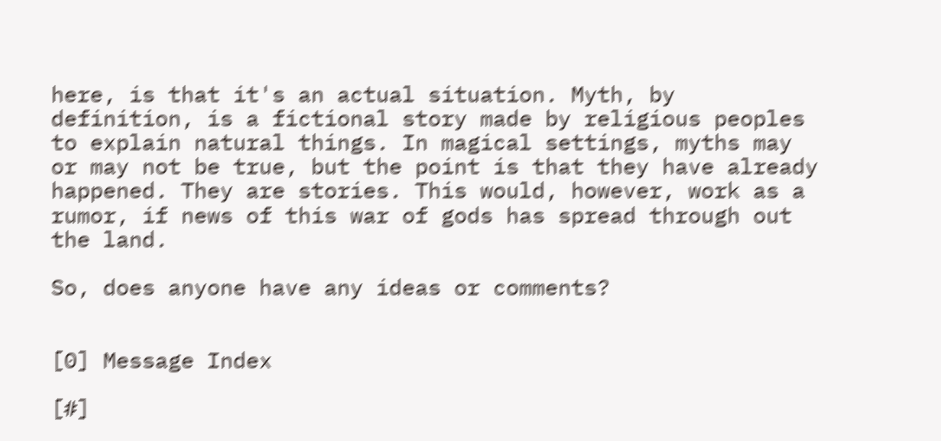here, is that it's an actual situation. Myth, by definition, is a fictional story made by religious peoples to explain natural things. In magical settings, myths may or may not be true, but the point is that they have already happened. They are stories. This would, however, work as a rumor, if news of this war of gods has spread through out the land.

So, does anyone have any ideas or comments?


[0] Message Index

[#]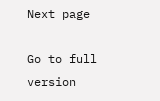Next page

Go to full version